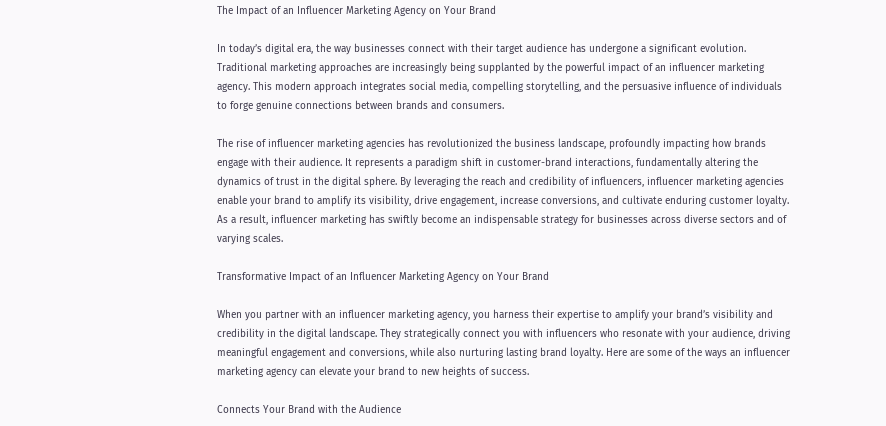The Impact of an Influencer Marketing Agency on Your Brand

In today’s digital era, the way businesses connect with their target audience has undergone a significant evolution. Traditional marketing approaches are increasingly being supplanted by the powerful impact of an influencer marketing agency. This modern approach integrates social media, compelling storytelling, and the persuasive influence of individuals to forge genuine connections between brands and consumers.

The rise of influencer marketing agencies has revolutionized the business landscape, profoundly impacting how brands engage with their audience. It represents a paradigm shift in customer-brand interactions, fundamentally altering the dynamics of trust in the digital sphere. By leveraging the reach and credibility of influencers, influencer marketing agencies enable your brand to amplify its visibility, drive engagement, increase conversions, and cultivate enduring customer loyalty. As a result, influencer marketing has swiftly become an indispensable strategy for businesses across diverse sectors and of varying scales.

Transformative Impact of an Influencer Marketing Agency on Your Brand

When you partner with an influencer marketing agency, you harness their expertise to amplify your brand’s visibility and credibility in the digital landscape. They strategically connect you with influencers who resonate with your audience, driving meaningful engagement and conversions, while also nurturing lasting brand loyalty. Here are some of the ways an influencer marketing agency can elevate your brand to new heights of success.

Connects Your Brand with the Audience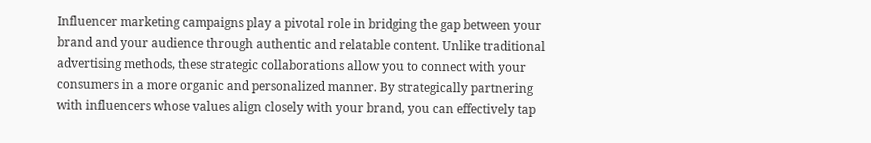Influencer marketing campaigns play a pivotal role in bridging the gap between your brand and your audience through authentic and relatable content. Unlike traditional advertising methods, these strategic collaborations allow you to connect with your consumers in a more organic and personalized manner. By strategically partnering with influencers whose values align closely with your brand, you can effectively tap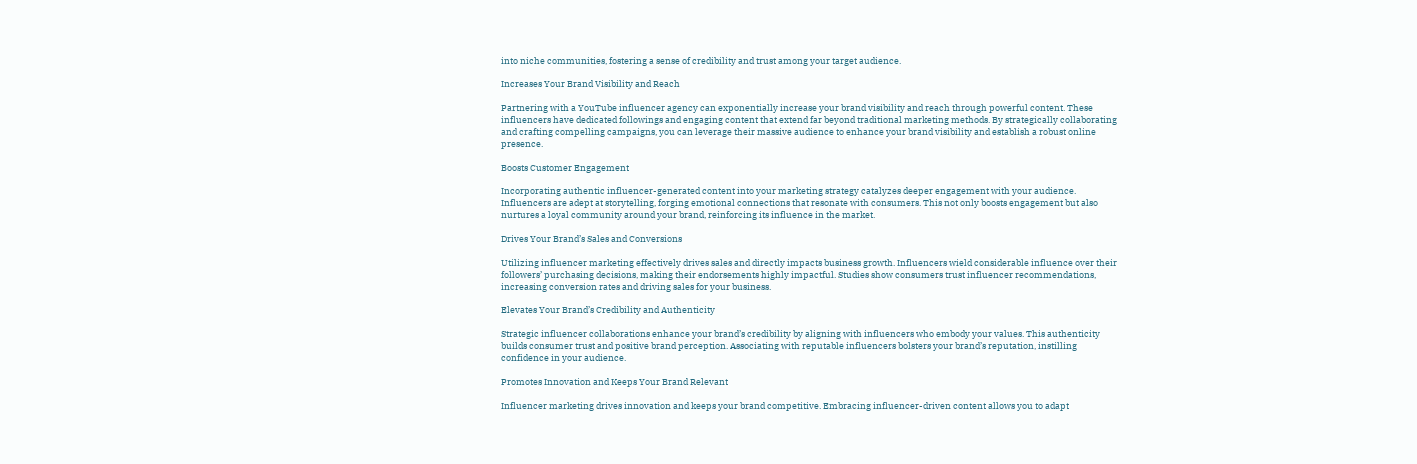into niche communities, fostering a sense of credibility and trust among your target audience.

Increases Your Brand Visibility and Reach

Partnering with a YouTube influencer agency can exponentially increase your brand visibility and reach through powerful content. These influencers have dedicated followings and engaging content that extend far beyond traditional marketing methods. By strategically collaborating and crafting compelling campaigns, you can leverage their massive audience to enhance your brand visibility and establish a robust online presence.

Boosts Customer Engagement

Incorporating authentic influencer-generated content into your marketing strategy catalyzes deeper engagement with your audience. Influencers are adept at storytelling, forging emotional connections that resonate with consumers. This not only boosts engagement but also nurtures a loyal community around your brand, reinforcing its influence in the market.

Drives Your Brand’s Sales and Conversions

Utilizing influencer marketing effectively drives sales and directly impacts business growth. Influencers wield considerable influence over their followers’ purchasing decisions, making their endorsements highly impactful. Studies show consumers trust influencer recommendations, increasing conversion rates and driving sales for your business.

Elevates Your Brand’s Credibility and Authenticity

Strategic influencer collaborations enhance your brand’s credibility by aligning with influencers who embody your values. This authenticity builds consumer trust and positive brand perception. Associating with reputable influencers bolsters your brand’s reputation, instilling confidence in your audience.

Promotes Innovation and Keeps Your Brand Relevant

Influencer marketing drives innovation and keeps your brand competitive. Embracing influencer-driven content allows you to adapt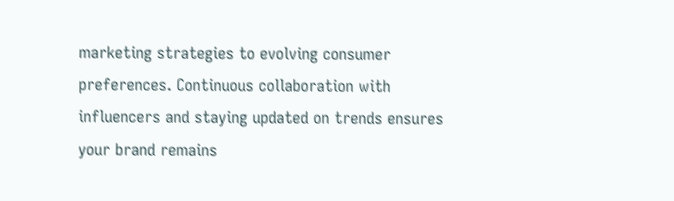marketing strategies to evolving consumer preferences. Continuous collaboration with influencers and staying updated on trends ensures your brand remains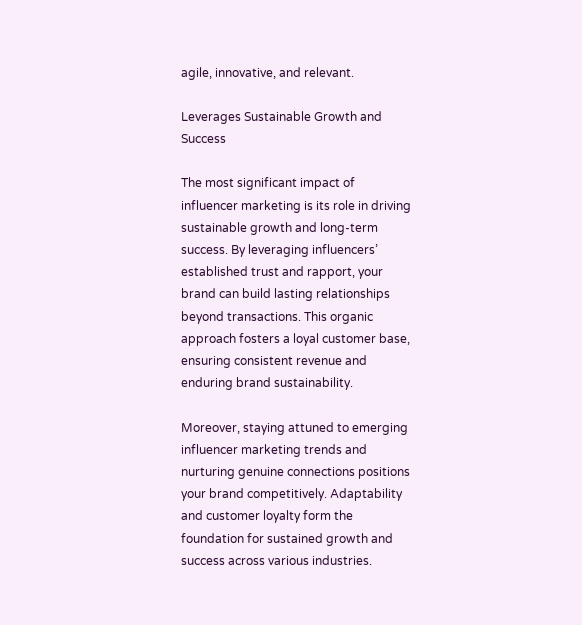agile, innovative, and relevant.

Leverages Sustainable Growth and Success

The most significant impact of influencer marketing is its role in driving sustainable growth and long-term success. By leveraging influencers’ established trust and rapport, your brand can build lasting relationships beyond transactions. This organic approach fosters a loyal customer base, ensuring consistent revenue and enduring brand sustainability.

Moreover, staying attuned to emerging influencer marketing trends and nurturing genuine connections positions your brand competitively. Adaptability and customer loyalty form the foundation for sustained growth and success across various industries.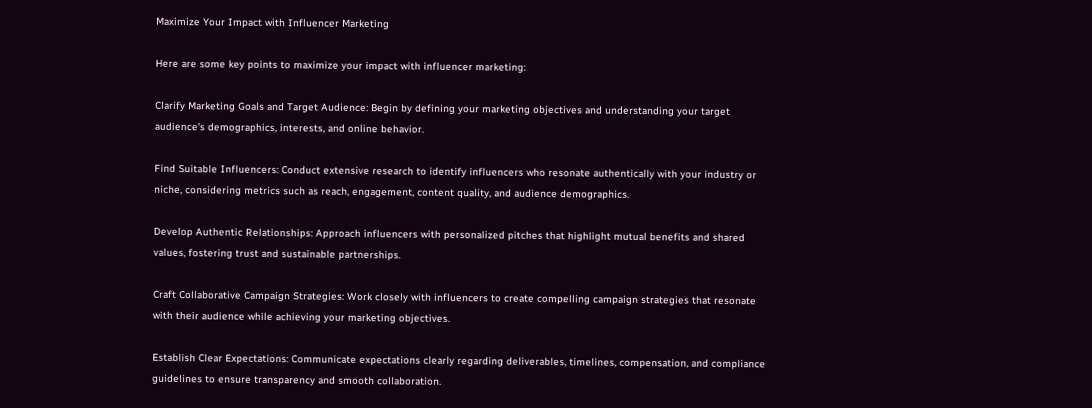Maximize Your Impact with Influencer Marketing

Here are some key points to maximize your impact with influencer marketing:

Clarify Marketing Goals and Target Audience: Begin by defining your marketing objectives and understanding your target audience’s demographics, interests, and online behavior.

Find Suitable Influencers: Conduct extensive research to identify influencers who resonate authentically with your industry or niche, considering metrics such as reach, engagement, content quality, and audience demographics.

Develop Authentic Relationships: Approach influencers with personalized pitches that highlight mutual benefits and shared values, fostering trust and sustainable partnerships.

Craft Collaborative Campaign Strategies: Work closely with influencers to create compelling campaign strategies that resonate with their audience while achieving your marketing objectives.

Establish Clear Expectations: Communicate expectations clearly regarding deliverables, timelines, compensation, and compliance guidelines to ensure transparency and smooth collaboration.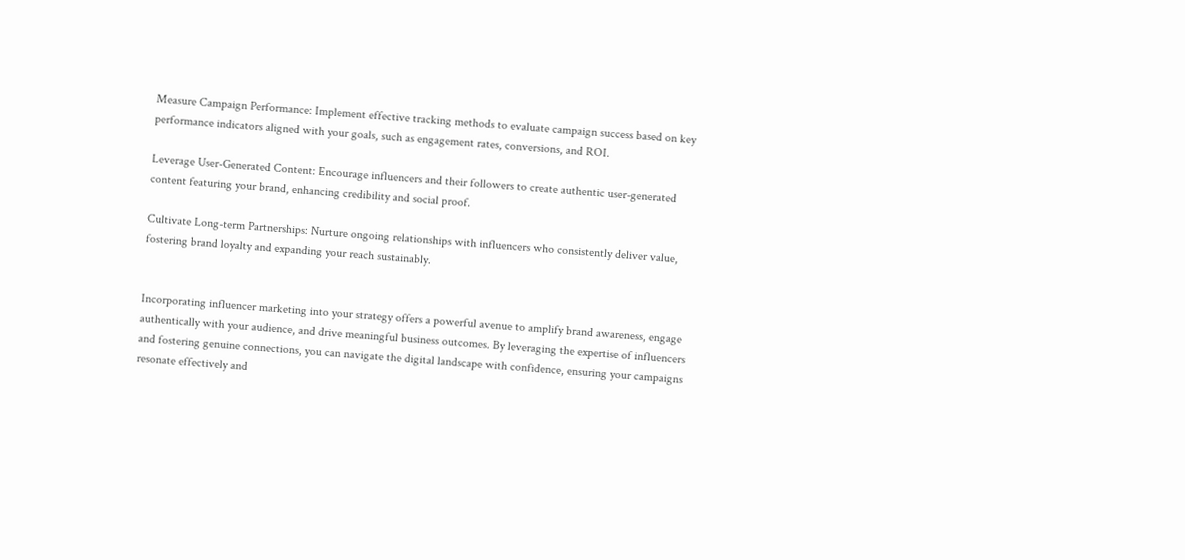Measure Campaign Performance: Implement effective tracking methods to evaluate campaign success based on key performance indicators aligned with your goals, such as engagement rates, conversions, and ROI.

Leverage User-Generated Content: Encourage influencers and their followers to create authentic user-generated content featuring your brand, enhancing credibility and social proof.

Cultivate Long-term Partnerships: Nurture ongoing relationships with influencers who consistently deliver value, fostering brand loyalty and expanding your reach sustainably.


Incorporating influencer marketing into your strategy offers a powerful avenue to amplify brand awareness, engage authentically with your audience, and drive meaningful business outcomes. By leveraging the expertise of influencers and fostering genuine connections, you can navigate the digital landscape with confidence, ensuring your campaigns resonate effectively and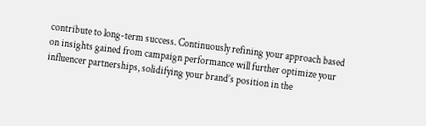contribute to long-term success. Continuously refining your approach based on insights gained from campaign performance will further optimize your influencer partnerships, solidifying your brand’s position in the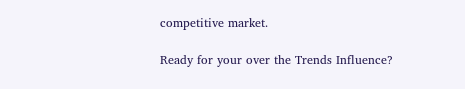competitive market.

Ready for your over the Trends Influence?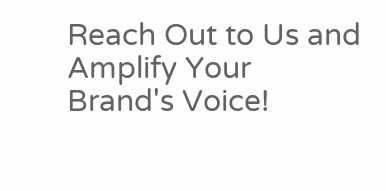Reach Out to Us and Amplify Your Brand's Voice!